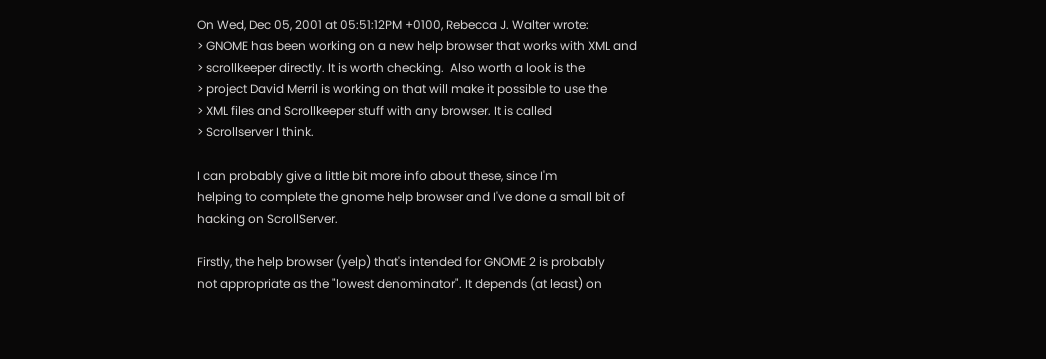On Wed, Dec 05, 2001 at 05:51:12PM +0100, Rebecca J. Walter wrote:
> GNOME has been working on a new help browser that works with XML and
> scrollkeeper directly. It is worth checking.  Also worth a look is the
> project David Merril is working on that will make it possible to use the
> XML files and Scrollkeeper stuff with any browser. It is called
> Scrollserver I think.

I can probably give a little bit more info about these, since I'm
helping to complete the gnome help browser and I've done a small bit of
hacking on ScrollServer.

Firstly, the help browser (yelp) that's intended for GNOME 2 is probably
not appropriate as the "lowest denominator". It depends (at least) on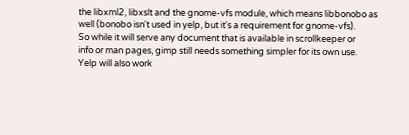the libxml2, libxslt and the gnome-vfs module, which means libbonobo as
well (bonobo isn't used in yelp, but it's a requirement for gnome-vfs).
So while it will serve any document that is available in scrollkeeper or
info or man pages, gimp still needs something simpler for its own use.
Yelp will also work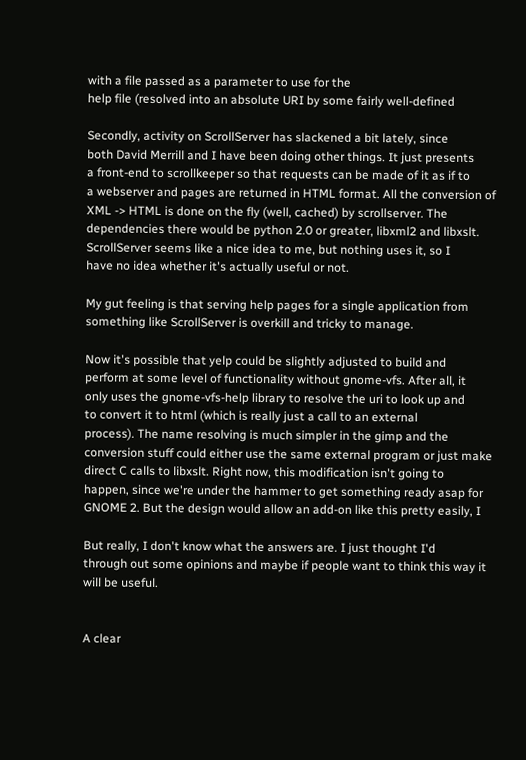with a file passed as a parameter to use for the
help file (resolved into an absolute URI by some fairly well-defined

Secondly, activity on ScrollServer has slackened a bit lately, since
both David Merrill and I have been doing other things. It just presents
a front-end to scrollkeeper so that requests can be made of it as if to
a webserver and pages are returned in HTML format. All the conversion of
XML -> HTML is done on the fly (well, cached) by scrollserver. The
dependencies there would be python 2.0 or greater, libxml2 and libxslt.
ScrollServer seems like a nice idea to me, but nothing uses it, so I
have no idea whether it's actually useful or not.

My gut feeling is that serving help pages for a single application from
something like ScrollServer is overkill and tricky to manage.

Now it's possible that yelp could be slightly adjusted to build and
perform at some level of functionality without gnome-vfs. After all, it
only uses the gnome-vfs-help library to resolve the uri to look up and
to convert it to html (which is really just a call to an external
process). The name resolving is much simpler in the gimp and the
conversion stuff could either use the same external program or just make
direct C calls to libxslt. Right now, this modification isn't going to
happen, since we're under the hammer to get something ready asap for
GNOME 2. But the design would allow an add-on like this pretty easily, I

But really, I don't know what the answers are. I just thought I'd
through out some opinions and maybe if people want to think this way it
will be useful.


A clear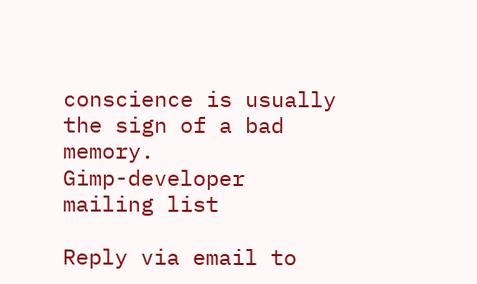conscience is usually the sign of a bad memory.
Gimp-developer mailing list

Reply via email to